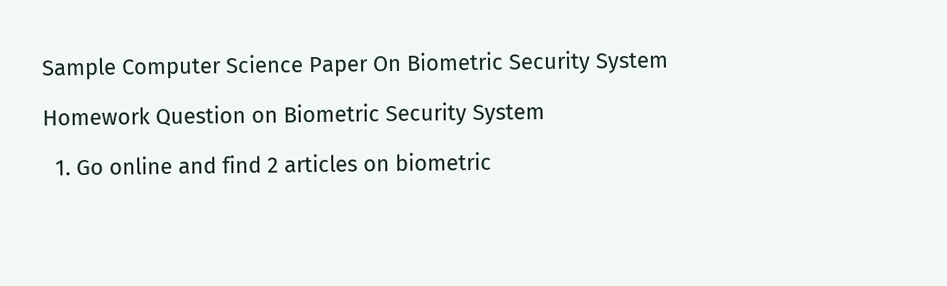Sample Computer Science Paper On Biometric Security System

Homework Question on Biometric Security System

  1. Go online and find 2 articles on biometric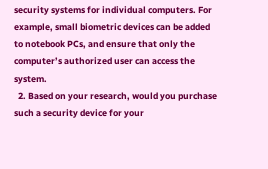security systems for individual computers. For example, small biometric devices can be added to notebook PCs, and ensure that only the computer’s authorized user can access the system.
  2. Based on your research, would you purchase such a security device for your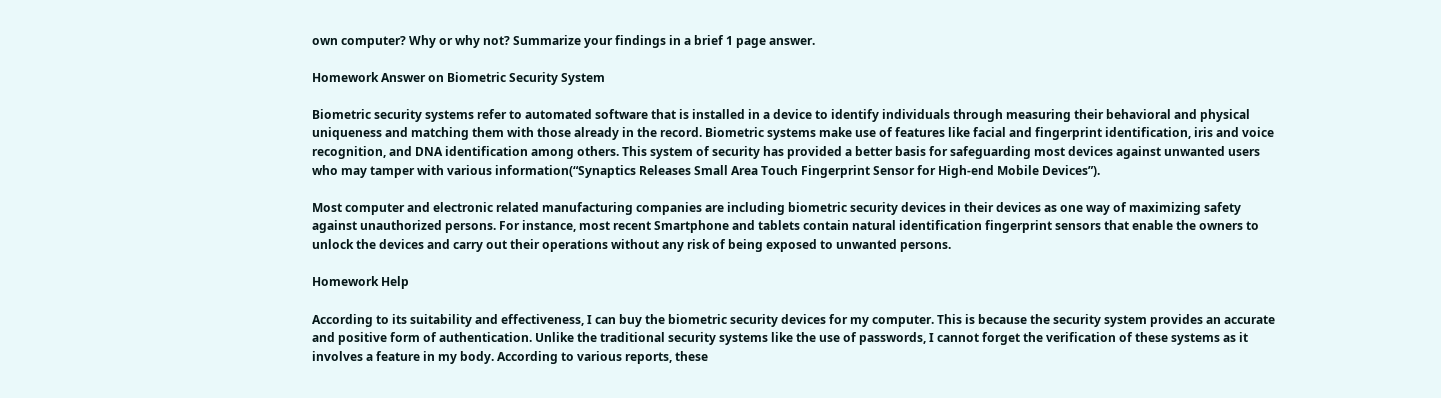own computer? Why or why not? Summarize your findings in a brief 1 page answer.

Homework Answer on Biometric Security System

Biometric security systems refer to automated software that is installed in a device to identify individuals through measuring their behavioral and physical uniqueness and matching them with those already in the record. Biometric systems make use of features like facial and fingerprint identification, iris and voice recognition, and DNA identification among others. This system of security has provided a better basis for safeguarding most devices against unwanted users who may tamper with various information(“Synaptics Releases Small Area Touch Fingerprint Sensor for High-end Mobile Devices”).

Most computer and electronic related manufacturing companies are including biometric security devices in their devices as one way of maximizing safety against unauthorized persons. For instance, most recent Smartphone and tablets contain natural identification fingerprint sensors that enable the owners to unlock the devices and carry out their operations without any risk of being exposed to unwanted persons.

Homework Help

According to its suitability and effectiveness, I can buy the biometric security devices for my computer. This is because the security system provides an accurate and positive form of authentication. Unlike the traditional security systems like the use of passwords, I cannot forget the verification of these systems as it involves a feature in my body. According to various reports, these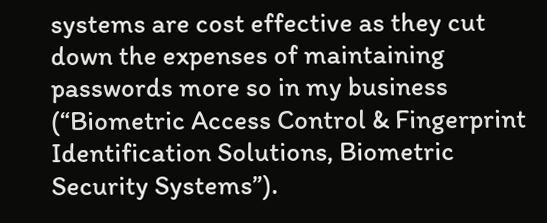systems are cost effective as they cut down the expenses of maintaining passwords more so in my business (“Biometric Access Control & Fingerprint Identification Solutions, Biometric Security Systems”).